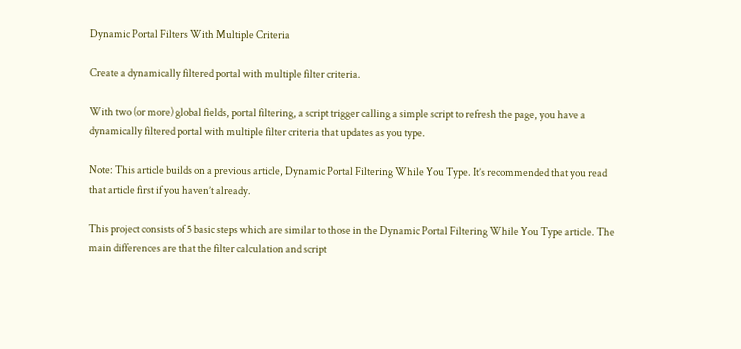Dynamic Portal Filters With Multiple Criteria

Create a dynamically filtered portal with multiple filter criteria.

With two (or more) global fields, portal filtering, a script trigger calling a simple script to refresh the page, you have a dynamically filtered portal with multiple filter criteria that updates as you type.

Note: This article builds on a previous article, Dynamic Portal Filtering While You Type. It’s recommended that you read that article first if you haven’t already.

This project consists of 5 basic steps which are similar to those in the Dynamic Portal Filtering While You Type article. The main differences are that the filter calculation and script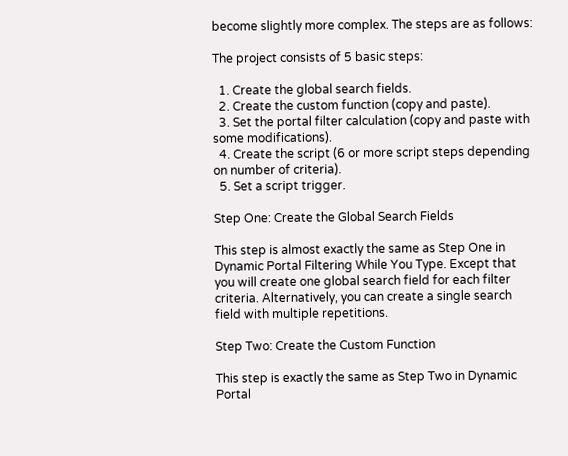become slightly more complex. The steps are as follows:

The project consists of 5 basic steps:

  1. Create the global search fields.
  2. Create the custom function (copy and paste).
  3. Set the portal filter calculation (copy and paste with some modifications).
  4. Create the script (6 or more script steps depending on number of criteria).
  5. Set a script trigger.

Step One: Create the Global Search Fields

This step is almost exactly the same as Step One in Dynamic Portal Filtering While You Type. Except that you will create one global search field for each filter criteria. Alternatively, you can create a single search field with multiple repetitions.

Step Two: Create the Custom Function

This step is exactly the same as Step Two in Dynamic Portal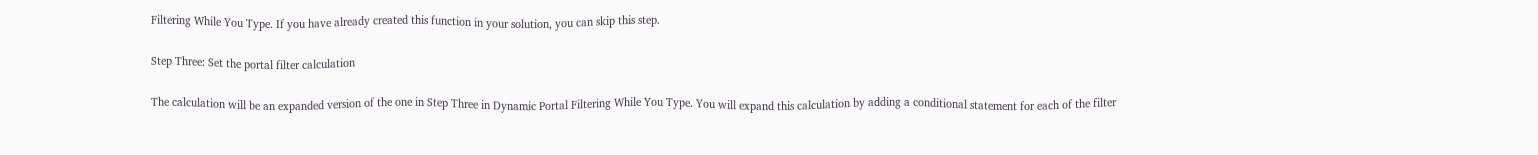Filtering While You Type. If you have already created this function in your solution, you can skip this step.

Step Three: Set the portal filter calculation

The calculation will be an expanded version of the one in Step Three in Dynamic Portal Filtering While You Type. You will expand this calculation by adding a conditional statement for each of the filter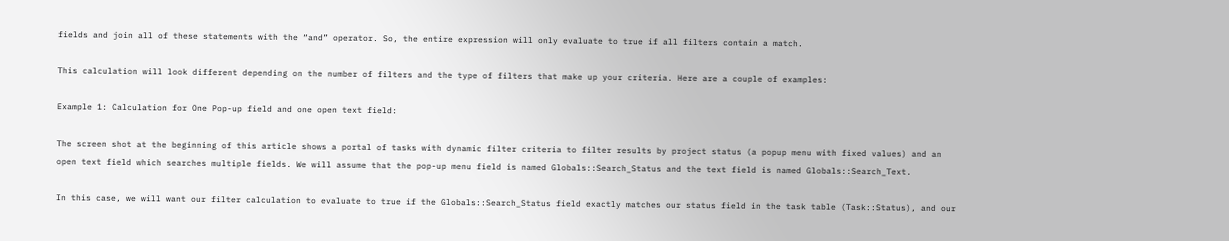fields and join all of these statements with the “and” operator. So, the entire expression will only evaluate to true if all filters contain a match.

This calculation will look different depending on the number of filters and the type of filters that make up your criteria. Here are a couple of examples:

Example 1: Calculation for One Pop-up field and one open text field:

The screen shot at the beginning of this article shows a portal of tasks with dynamic filter criteria to filter results by project status (a popup menu with fixed values) and an open text field which searches multiple fields. We will assume that the pop-up menu field is named Globals::Search_Status and the text field is named Globals::Search_Text.

In this case, we will want our filter calculation to evaluate to true if the Globals::Search_Status field exactly matches our status field in the task table (Task::Status), and our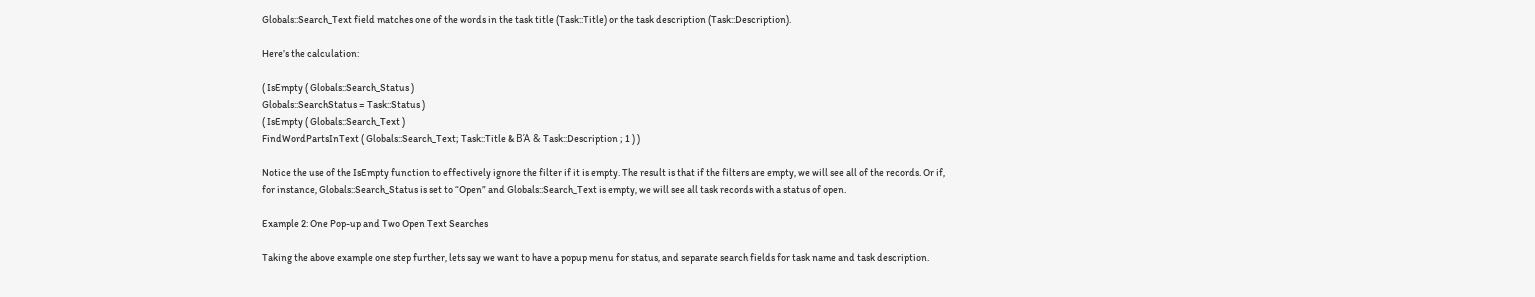Globals::Search_Text field matches one of the words in the task title (Task::Title) or the task description (Task::Description).

Here’s the calculation:

( IsEmpty ( Globals::Search_Status )
Globals::SearchStatus = Task::Status )
( IsEmpty ( Globals::Search_Text )
FindWordPartsInText ( Globals::Search_Text; Task::Title & ΒΆ & Task::Description ; 1 ) )

Notice the use of the IsEmpty function to effectively ignore the filter if it is empty. The result is that if the filters are empty, we will see all of the records. Or if, for instance, Globals::Search_Status is set to “Open” and Globals::Search_Text is empty, we will see all task records with a status of open.

Example 2: One Pop-up and Two Open Text Searches

Taking the above example one step further, lets say we want to have a popup menu for status, and separate search fields for task name and task description.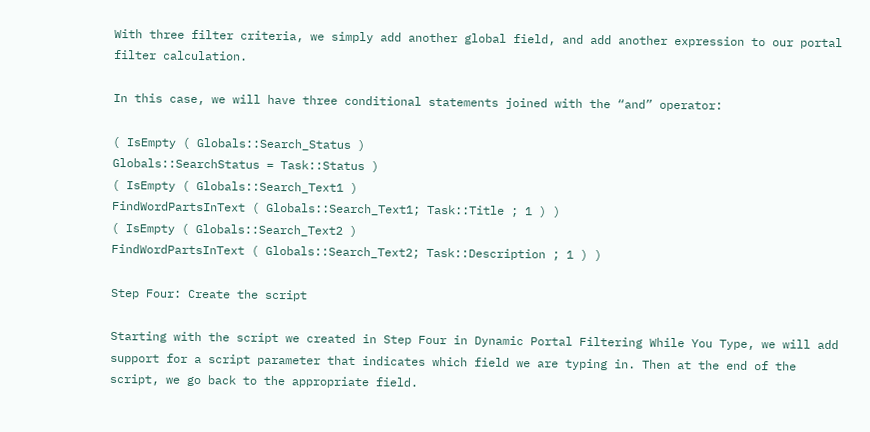With three filter criteria, we simply add another global field, and add another expression to our portal filter calculation.

In this case, we will have three conditional statements joined with the “and” operator:

( IsEmpty ( Globals::Search_Status )
Globals::SearchStatus = Task::Status )
( IsEmpty ( Globals::Search_Text1 )
FindWordPartsInText ( Globals::Search_Text1; Task::Title ; 1 ) )
( IsEmpty ( Globals::Search_Text2 )
FindWordPartsInText ( Globals::Search_Text2; Task::Description ; 1 ) )

Step Four: Create the script

Starting with the script we created in Step Four in Dynamic Portal Filtering While You Type, we will add support for a script parameter that indicates which field we are typing in. Then at the end of the script, we go back to the appropriate field.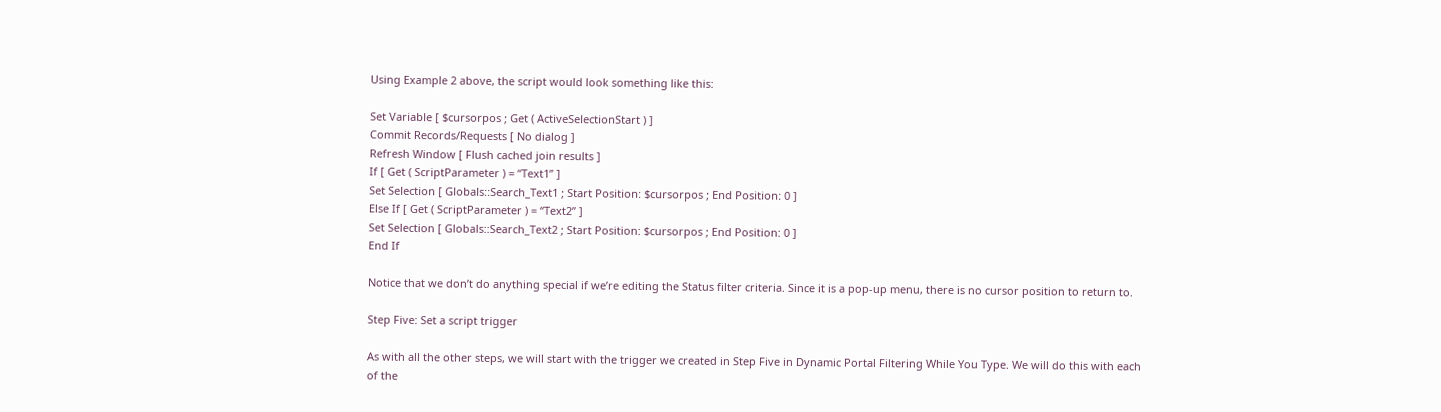Using Example 2 above, the script would look something like this:

Set Variable [ $cursorpos ; Get ( ActiveSelectionStart ) ]
Commit Records/Requests [ No dialog ]
Refresh Window [ Flush cached join results ]
If [ Get ( ScriptParameter ) = “Text1” ]
Set Selection [ Globals::Search_Text1 ; Start Position: $cursorpos ; End Position: 0 ]
Else If [ Get ( ScriptParameter ) = “Text2” ]
Set Selection [ Globals::Search_Text2 ; Start Position: $cursorpos ; End Position: 0 ]
End If

Notice that we don’t do anything special if we’re editing the Status filter criteria. Since it is a pop-up menu, there is no cursor position to return to.

Step Five: Set a script trigger

As with all the other steps, we will start with the trigger we created in Step Five in Dynamic Portal Filtering While You Type. We will do this with each of the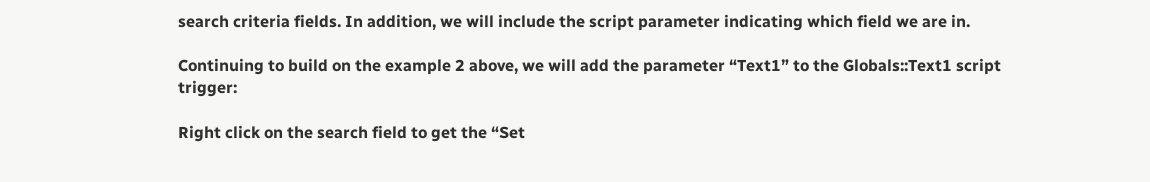search criteria fields. In addition, we will include the script parameter indicating which field we are in.

Continuing to build on the example 2 above, we will add the parameter “Text1” to the Globals::Text1 script trigger:

Right click on the search field to get the “Set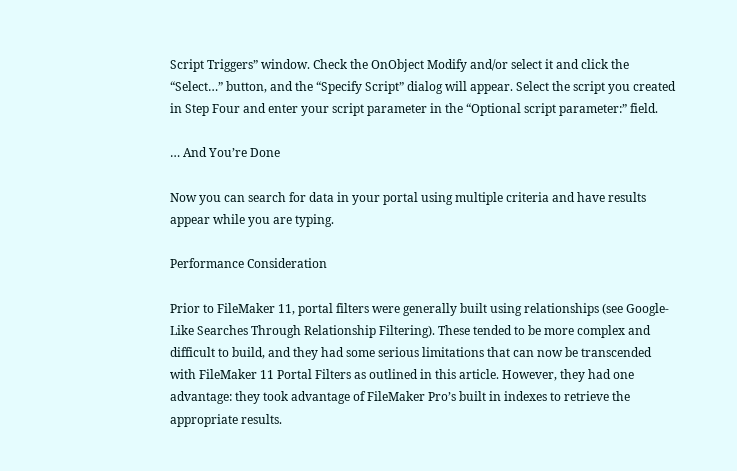Script Triggers” window. Check the OnObject Modify and/or select it and click the “Select…” button, and the “Specify Script” dialog will appear. Select the script you created in Step Four and enter your script parameter in the “Optional script parameter:” field.

… And You’re Done

Now you can search for data in your portal using multiple criteria and have results appear while you are typing.

Performance Consideration

Prior to FileMaker 11, portal filters were generally built using relationships (see Google-Like Searches Through Relationship Filtering). These tended to be more complex and difficult to build, and they had some serious limitations that can now be transcended with FileMaker 11 Portal Filters as outlined in this article. However, they had one advantage: they took advantage of FileMaker Pro’s built in indexes to retrieve the appropriate results.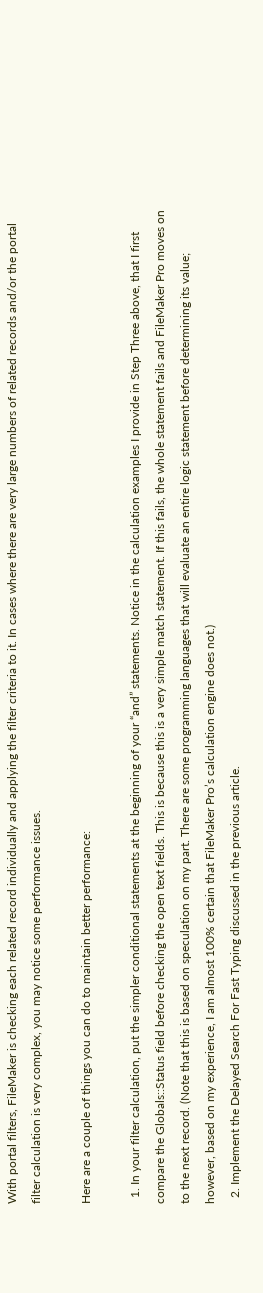With portal filters, FileMaker is checking each related record individually and applying the filter criteria to it. In cases where there are very large numbers of related records and/or the portal filter calculation is very complex, you may notice some performance issues.

Here are a couple of things you can do to maintain better performance:

  1. In your filter calculation, put the simpler conditional statements at the beginning of your “and” statements. Notice in the calculation examples I provide in Step Three above, that I first compare the Globals::Status field before checking the open text fields. This is because this is a very simple match statement. If this fails, the whole statement fails and FileMaker Pro moves on to the next record. (Note that this is based on speculation on my part. There are some programming languages that will evaluate an entire logic statement before determining its value; however, based on my experience, I am almost 100% certain that FileMaker Pro’s calculation engine does not.)
  2. Implement the Delayed Search For Fast Typing discussed in the previous article.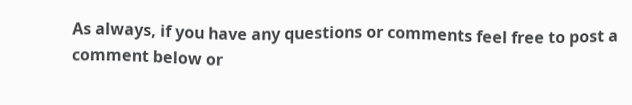As always, if you have any questions or comments feel free to post a comment below or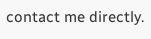contact me directly.